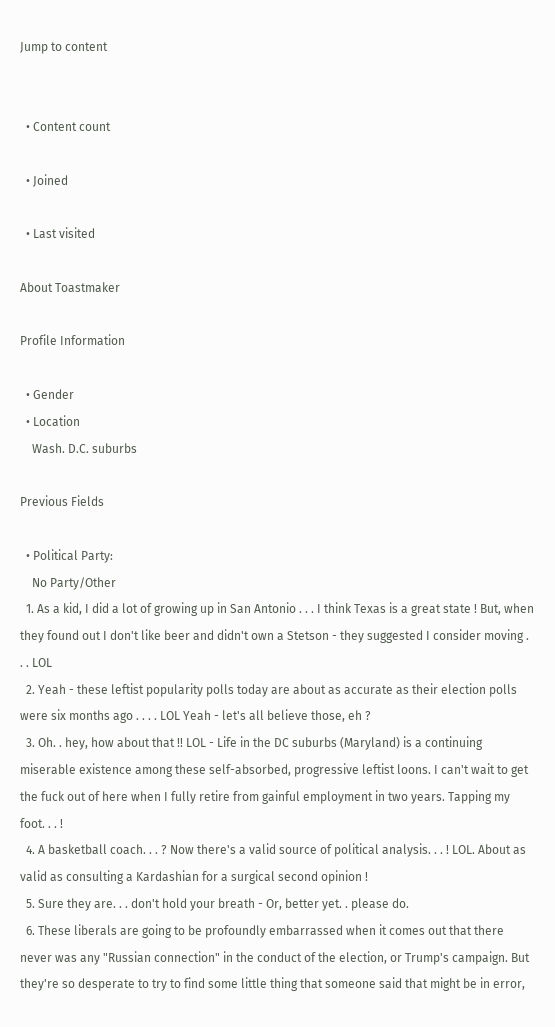Jump to content


  • Content count

  • Joined

  • Last visited

About Toastmaker

Profile Information

  • Gender
  • Location
    Wash. D.C. suburbs

Previous Fields

  • Political Party:
    No Party/Other
  1. As a kid, I did a lot of growing up in San Antonio . . . I think Texas is a great state ! But, when they found out I don't like beer and didn't own a Stetson - they suggested I consider moving . . . LOL
  2. Yeah - these leftist popularity polls today are about as accurate as their election polls were six months ago . . . . LOL Yeah - let's all believe those, eh ?
  3. Oh. . hey, how about that !! LOL - Life in the DC suburbs (Maryland) is a continuing miserable existence among these self-absorbed, progressive leftist loons. I can't wait to get the fuck out of here when I fully retire from gainful employment in two years. Tapping my foot. . . !
  4. A basketball coach. . . ? Now there's a valid source of political analysis. . . ! LOL. About as valid as consulting a Kardashian for a surgical second opinion !
  5. Sure they are. . . don't hold your breath - Or, better yet. . please do.
  6. These liberals are going to be profoundly embarrassed when it comes out that there never was any "Russian connection" in the conduct of the election, or Trump's campaign. But they're so desperate to try to find some little thing that someone said that might be in error,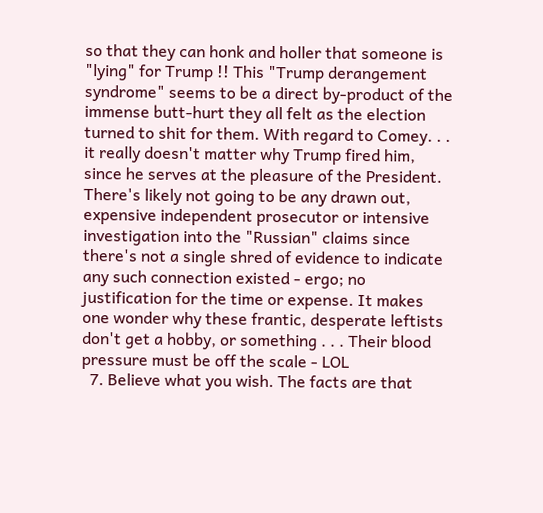so that they can honk and holler that someone is "lying" for Trump !! This "Trump derangement syndrome" seems to be a direct by-product of the immense butt-hurt they all felt as the election turned to shit for them. With regard to Comey. . . it really doesn't matter why Trump fired him, since he serves at the pleasure of the President. There's likely not going to be any drawn out, expensive independent prosecutor or intensive investigation into the "Russian" claims since there's not a single shred of evidence to indicate any such connection existed - ergo; no justification for the time or expense. It makes one wonder why these frantic, desperate leftists don't get a hobby, or something . . . Their blood pressure must be off the scale - LOL
  7. Believe what you wish. The facts are that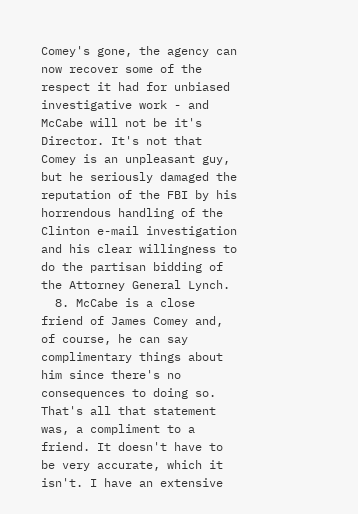Comey's gone, the agency can now recover some of the respect it had for unbiased investigative work - and McCabe will not be it's Director. It's not that Comey is an unpleasant guy, but he seriously damaged the reputation of the FBI by his horrendous handling of the Clinton e-mail investigation and his clear willingness to do the partisan bidding of the Attorney General Lynch.
  8. McCabe is a close friend of James Comey and, of course, he can say complimentary things about him since there's no consequences to doing so. That's all that statement was, a compliment to a friend. It doesn't have to be very accurate, which it isn't. I have an extensive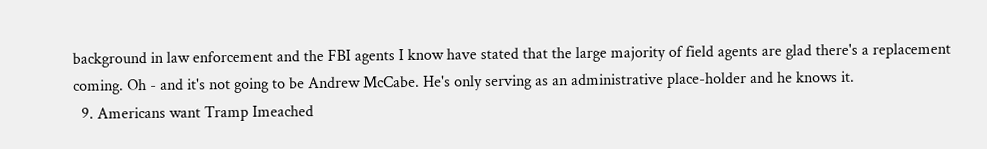background in law enforcement and the FBI agents I know have stated that the large majority of field agents are glad there's a replacement coming. Oh - and it's not going to be Andrew McCabe. He's only serving as an administrative place-holder and he knows it.
  9. Americans want Tramp Imeached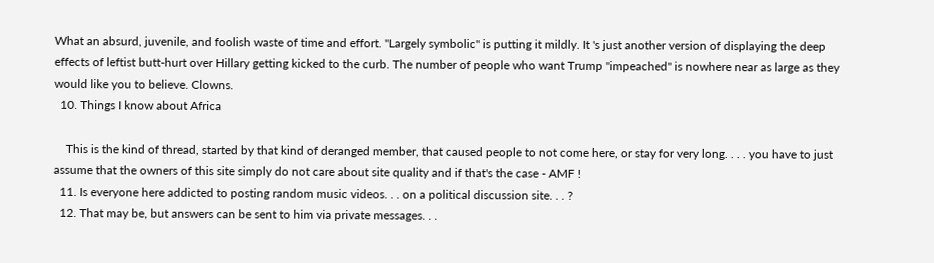What an absurd, juvenile, and foolish waste of time and effort. "Largely symbolic" is putting it mildly. It 's just another version of displaying the deep effects of leftist butt-hurt over Hillary getting kicked to the curb. The number of people who want Trump "impeached" is nowhere near as large as they would like you to believe. Clowns.
  10. Things I know about Africa

    This is the kind of thread, started by that kind of deranged member, that caused people to not come here, or stay for very long. . . . you have to just assume that the owners of this site simply do not care about site quality and if that's the case - AMF !
  11. Is everyone here addicted to posting random music videos. . . on a political discussion site. . . ?
  12. That may be, but answers can be sent to him via private messages. . .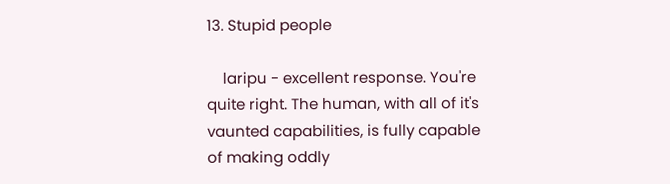13. Stupid people

    laripu - excellent response. You're quite right. The human, with all of it's vaunted capabilities, is fully capable of making oddly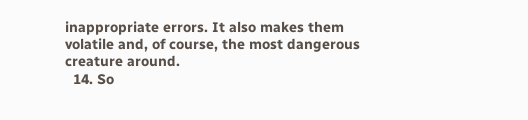inappropriate errors. It also makes them volatile and, of course, the most dangerous creature around.
  14. So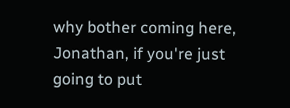why bother coming here, Jonathan, if you're just going to put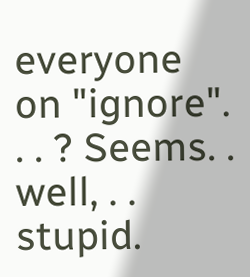everyone on "ignore". . . ? Seems. . well, . . stupid.